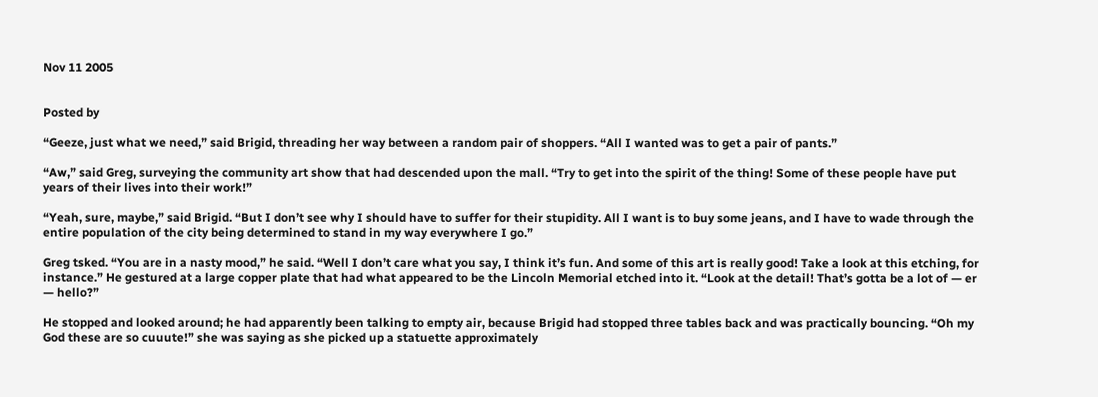Nov 11 2005


Posted by

“Geeze, just what we need,” said Brigid, threading her way between a random pair of shoppers. “All I wanted was to get a pair of pants.”

“Aw,” said Greg, surveying the community art show that had descended upon the mall. “Try to get into the spirit of the thing! Some of these people have put years of their lives into their work!”

“Yeah, sure, maybe,” said Brigid. “But I don’t see why I should have to suffer for their stupidity. All I want is to buy some jeans, and I have to wade through the entire population of the city being determined to stand in my way everywhere I go.”

Greg tsked. “You are in a nasty mood,” he said. “Well I don’t care what you say, I think it’s fun. And some of this art is really good! Take a look at this etching, for instance.” He gestured at a large copper plate that had what appeared to be the Lincoln Memorial etched into it. “Look at the detail! That’s gotta be a lot of — er — hello?”

He stopped and looked around; he had apparently been talking to empty air, because Brigid had stopped three tables back and was practically bouncing. “Oh my God these are so cuuute!” she was saying as she picked up a statuette approximately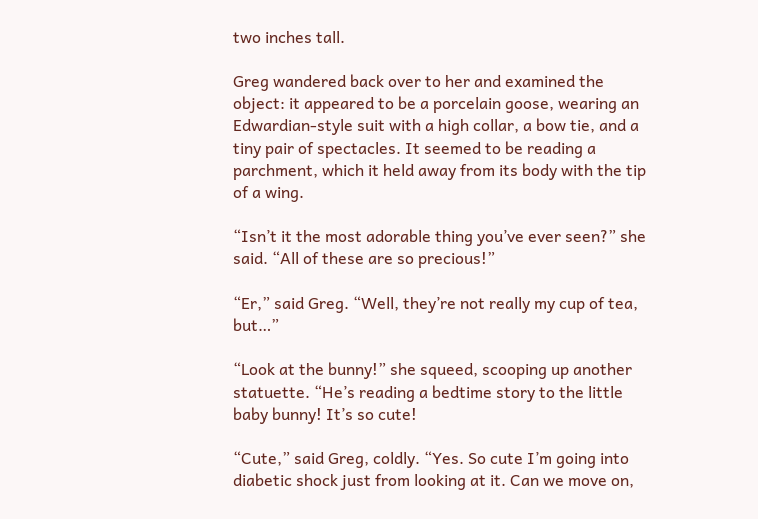two inches tall.

Greg wandered back over to her and examined the object: it appeared to be a porcelain goose, wearing an Edwardian-style suit with a high collar, a bow tie, and a tiny pair of spectacles. It seemed to be reading a parchment, which it held away from its body with the tip of a wing.

“Isn’t it the most adorable thing you’ve ever seen?” she said. “All of these are so precious!”

“Er,” said Greg. “Well, they’re not really my cup of tea, but…”

“Look at the bunny!” she squeed, scooping up another statuette. “He’s reading a bedtime story to the little baby bunny! It’s so cute!

“Cute,” said Greg, coldly. “Yes. So cute I’m going into diabetic shock just from looking at it. Can we move on,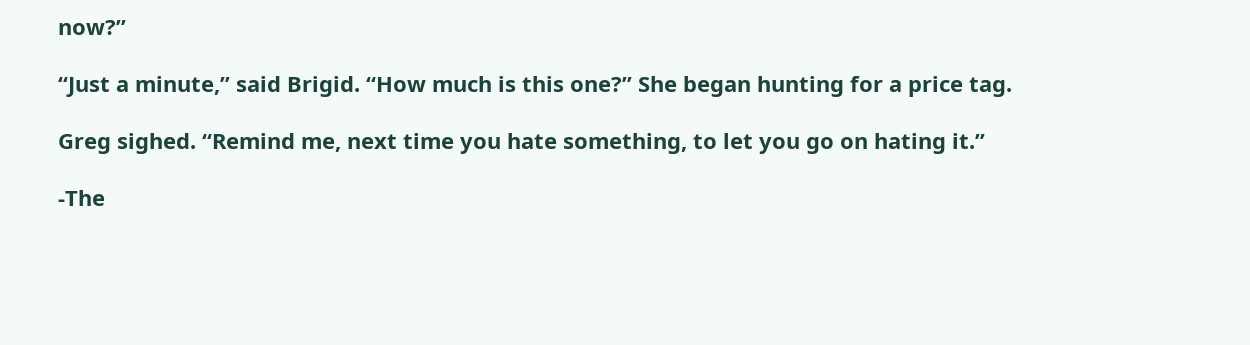now?”

“Just a minute,” said Brigid. “How much is this one?” She began hunting for a price tag.

Greg sighed. “Remind me, next time you hate something, to let you go on hating it.”

-The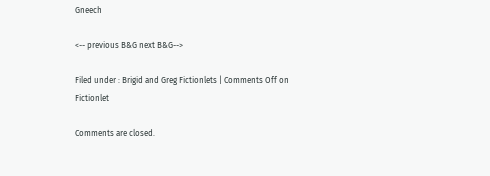Gneech

<-- previous B&G next B&G-->

Filed under : Brigid and Greg Fictionlets | Comments Off on Fictionlet

Comments are closed.